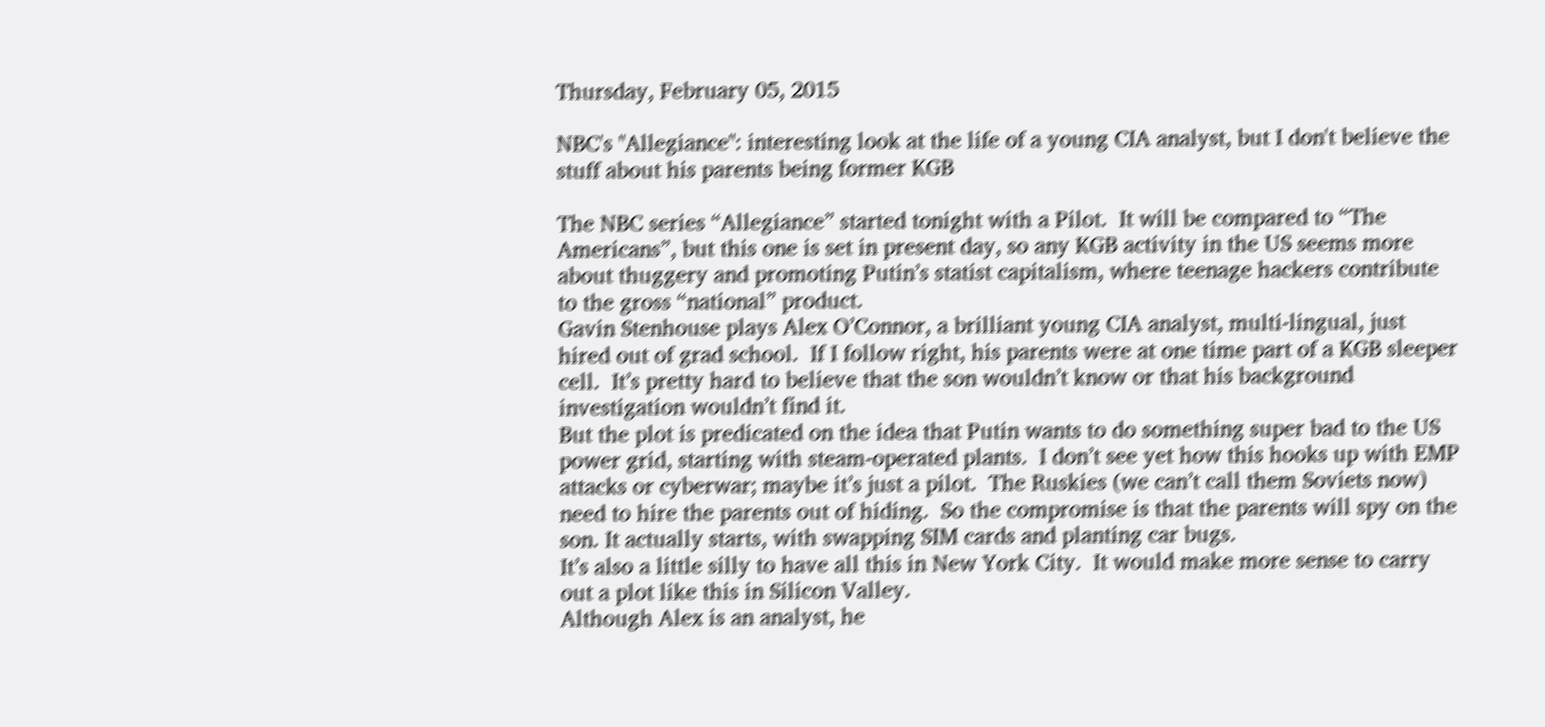Thursday, February 05, 2015

NBC's "Allegiance": interesting look at the life of a young CIA analyst, but I don't believe the stuff about his parents being former KGB

The NBC series “Allegiance” started tonight with a Pilot.  It will be compared to “The Americans”, but this one is set in present day, so any KGB activity in the US seems more about thuggery and promoting Putin’s statist capitalism, where teenage hackers contribute to the gross “national” product.
Gavin Stenhouse plays Alex O’Connor, a brilliant young CIA analyst, multi-lingual, just hired out of grad school.  If I follow right, his parents were at one time part of a KGB sleeper cell.  It’s pretty hard to believe that the son wouldn’t know or that his background investigation wouldn’t find it.
But the plot is predicated on the idea that Putin wants to do something super bad to the US power grid, starting with steam-operated plants.  I don’t see yet how this hooks up with EMP attacks or cyberwar; maybe it’s just a pilot.  The Ruskies (we can’t call them Soviets now) need to hire the parents out of hiding.  So the compromise is that the parents will spy on the son. It actually starts, with swapping SIM cards and planting car bugs.
It’s also a little silly to have all this in New York City.  It would make more sense to carry out a plot like this in Silicon Valley.
Although Alex is an analyst, he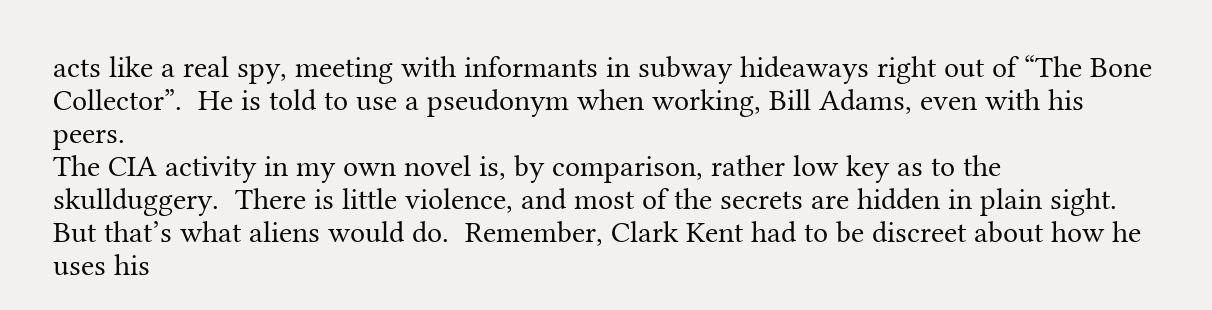acts like a real spy, meeting with informants in subway hideaways right out of “The Bone Collector”.  He is told to use a pseudonym when working, Bill Adams, even with his peers.
The CIA activity in my own novel is, by comparison, rather low key as to the skullduggery.  There is little violence, and most of the secrets are hidden in plain sight.  But that’s what aliens would do.  Remember, Clark Kent had to be discreet about how he uses his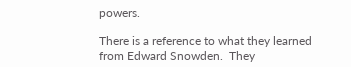powers.

There is a reference to what they learned from Edward Snowden.  They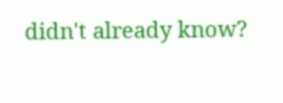didn't already know?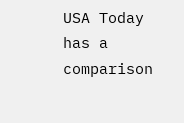USA Today has a comparison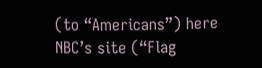(to “Americans”) here
NBC’s site (“Flag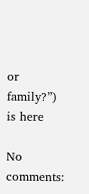or family?”) is here

No comments: